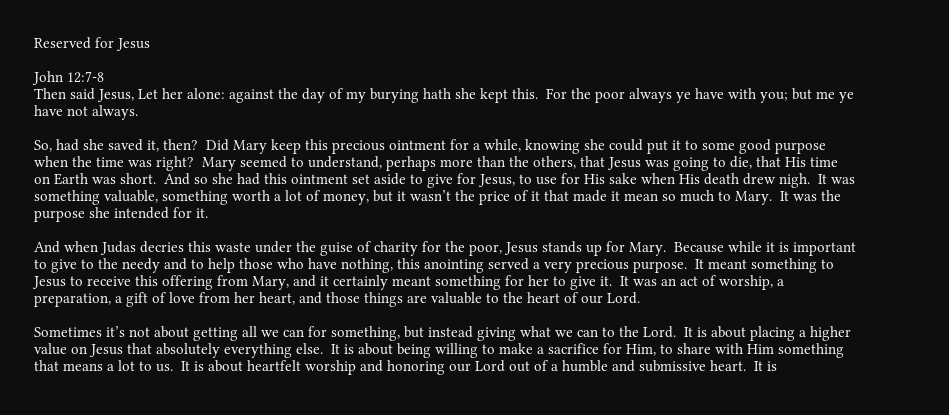Reserved for Jesus

John 12:7-8
Then said Jesus, Let her alone: against the day of my burying hath she kept this.  For the poor always ye have with you; but me ye have not always.

So, had she saved it, then?  Did Mary keep this precious ointment for a while, knowing she could put it to some good purpose when the time was right?  Mary seemed to understand, perhaps more than the others, that Jesus was going to die, that His time on Earth was short.  And so she had this ointment set aside to give for Jesus, to use for His sake when His death drew nigh.  It was something valuable, something worth a lot of money, but it wasn’t the price of it that made it mean so much to Mary.  It was the purpose she intended for it.

And when Judas decries this waste under the guise of charity for the poor, Jesus stands up for Mary.  Because while it is important to give to the needy and to help those who have nothing, this anointing served a very precious purpose.  It meant something to Jesus to receive this offering from Mary, and it certainly meant something for her to give it.  It was an act of worship, a preparation, a gift of love from her heart, and those things are valuable to the heart of our Lord.

Sometimes it’s not about getting all we can for something, but instead giving what we can to the Lord.  It is about placing a higher value on Jesus that absolutely everything else.  It is about being willing to make a sacrifice for Him, to share with Him something that means a lot to us.  It is about heartfelt worship and honoring our Lord out of a humble and submissive heart.  It is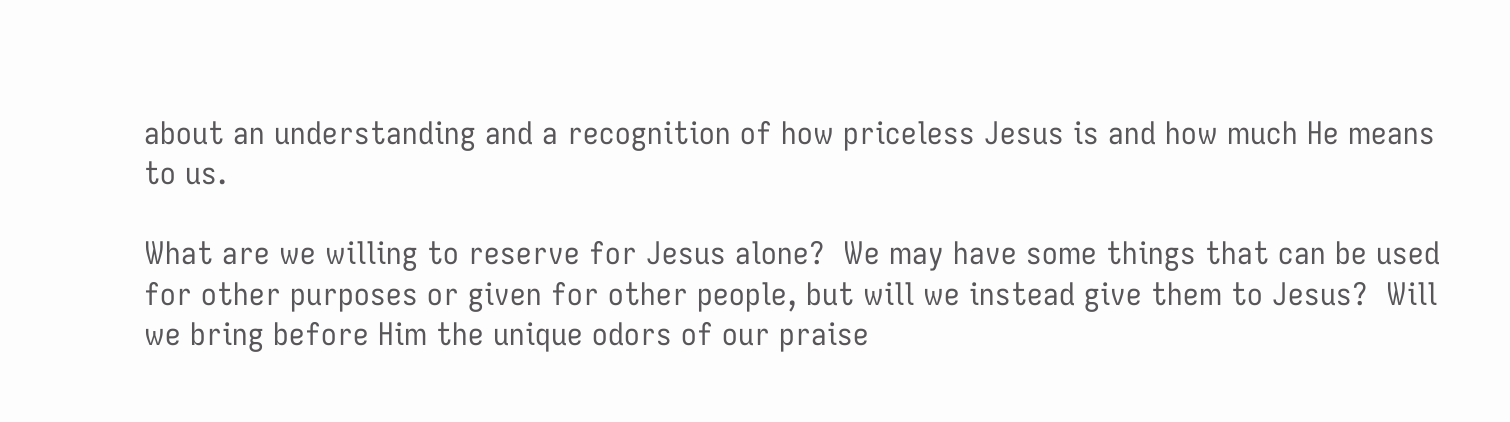about an understanding and a recognition of how priceless Jesus is and how much He means to us.

What are we willing to reserve for Jesus alone?  We may have some things that can be used for other purposes or given for other people, but will we instead give them to Jesus?  Will we bring before Him the unique odors of our praise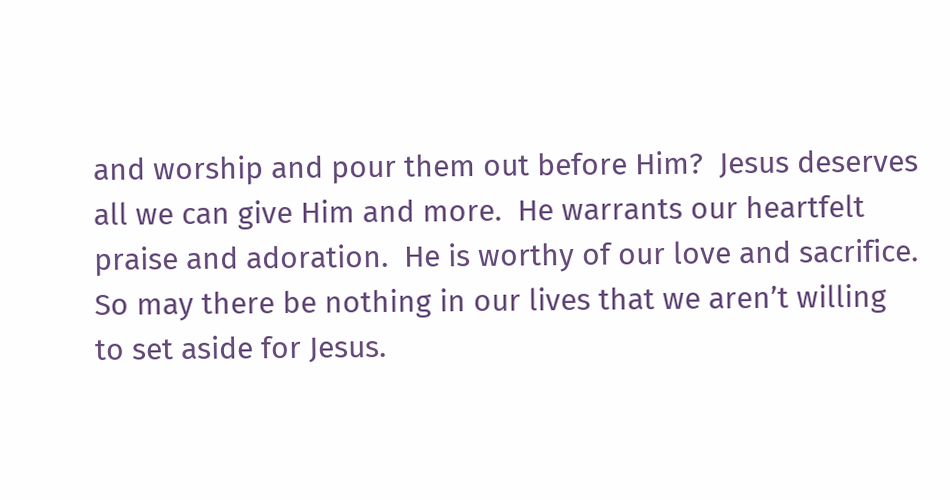and worship and pour them out before Him?  Jesus deserves all we can give Him and more.  He warrants our heartfelt praise and adoration.  He is worthy of our love and sacrifice.  So may there be nothing in our lives that we aren’t willing to set aside for Jesus.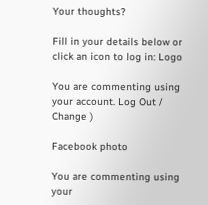Your thoughts?

Fill in your details below or click an icon to log in: Logo

You are commenting using your account. Log Out /  Change )

Facebook photo

You are commenting using your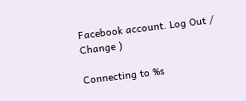Facebook account. Log Out /  Change )

Connecting to %s